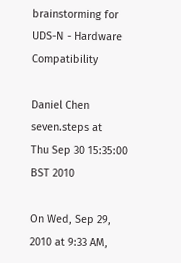brainstorming for UDS-N - Hardware Compatibility

Daniel Chen seven.steps at
Thu Sep 30 15:35:00 BST 2010

On Wed, Sep 29, 2010 at 9:33 AM,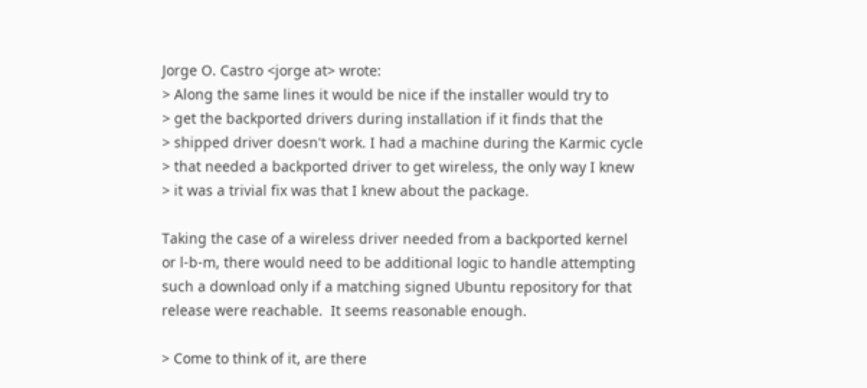Jorge O. Castro <jorge at> wrote:
> Along the same lines it would be nice if the installer would try to
> get the backported drivers during installation if it finds that the
> shipped driver doesn't work. I had a machine during the Karmic cycle
> that needed a backported driver to get wireless, the only way I knew
> it was a trivial fix was that I knew about the package.

Taking the case of a wireless driver needed from a backported kernel
or l-b-m, there would need to be additional logic to handle attempting
such a download only if a matching signed Ubuntu repository for that
release were reachable.  It seems reasonable enough.

> Come to think of it, are there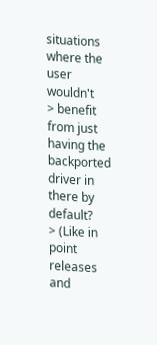situations where the user wouldn't
> benefit from just having the backported driver in there by default?
> (Like in point releases and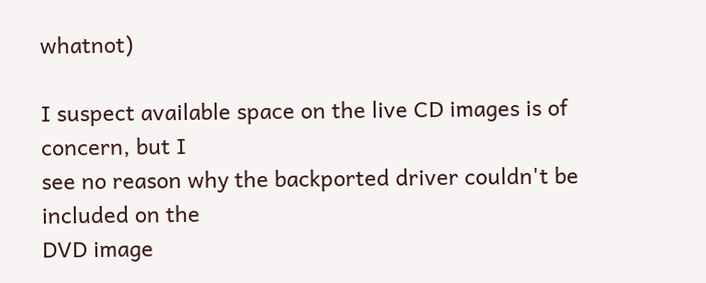whatnot)

I suspect available space on the live CD images is of concern, but I
see no reason why the backported driver couldn't be included on the
DVD image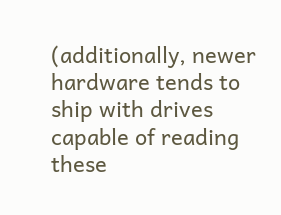(additionally, newer hardware tends to ship with drives
capable of reading these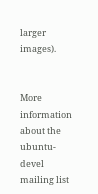larger images).


More information about the ubuntu-devel mailing list